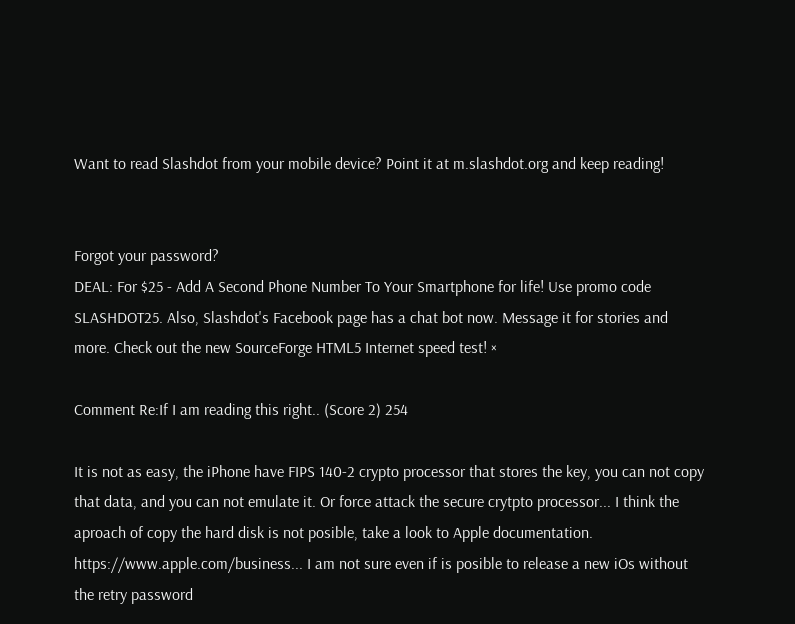Want to read Slashdot from your mobile device? Point it at m.slashdot.org and keep reading!


Forgot your password?
DEAL: For $25 - Add A Second Phone Number To Your Smartphone for life! Use promo code SLASHDOT25. Also, Slashdot's Facebook page has a chat bot now. Message it for stories and more. Check out the new SourceForge HTML5 Internet speed test! ×

Comment Re:If I am reading this right.. (Score 2) 254

It is not as easy, the iPhone have FIPS 140-2 crypto processor that stores the key, you can not copy that data, and you can not emulate it. Or force attack the secure crytpto processor... I think the aproach of copy the hard disk is not posible, take a look to Apple documentation. https://www.apple.com/business... I am not sure even if is posible to release a new iOs without the retry password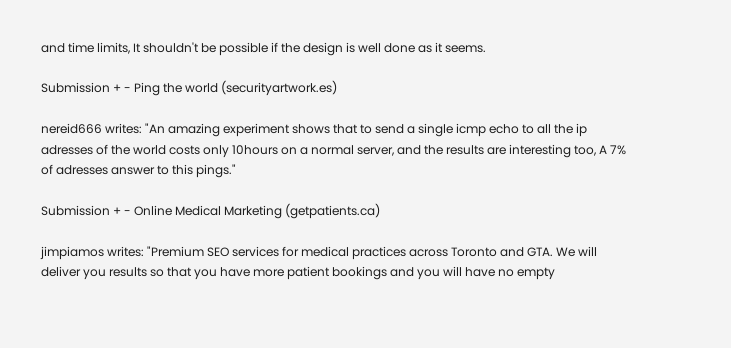and time limits, It shouldn't be possible if the design is well done as it seems.

Submission + - Ping the world (securityartwork.es)

nereid666 writes: "An amazing experiment shows that to send a single icmp echo to all the ip adresses of the world costs only 10hours on a normal server, and the results are interesting too, A 7% of adresses answer to this pings."

Submission + - Online Medical Marketing (getpatients.ca)

jimpiamos writes: "Premium SEO services for medical practices across Toronto and GTA. We will deliver you results so that you have more patient bookings and you will have no empty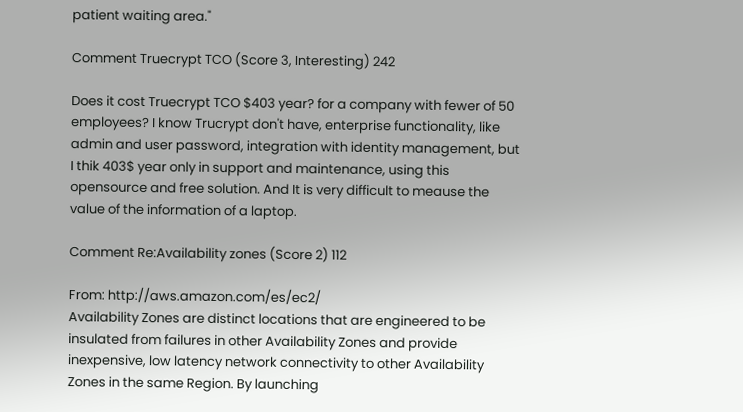patient waiting area."

Comment Truecrypt TCO (Score 3, Interesting) 242

Does it cost Truecrypt TCO $403 year? for a company with fewer of 50 employees? I know Trucrypt don't have, enterprise functionality, like admin and user password, integration with identity management, but I thik 403$ year only in support and maintenance, using this opensource and free solution. And It is very difficult to meause the value of the information of a laptop.

Comment Re:Availability zones (Score 2) 112

From: http://aws.amazon.com/es/ec2/
Availability Zones are distinct locations that are engineered to be insulated from failures in other Availability Zones and provide inexpensive, low latency network connectivity to other Availability Zones in the same Region. By launching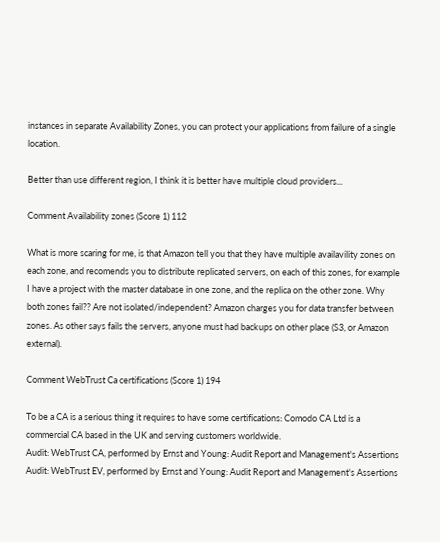instances in separate Availability Zones, you can protect your applications from failure of a single location.

Better than use different region, I think it is better have multiple cloud providers...

Comment Availability zones (Score 1) 112

What is more scaring for me, is that Amazon tell you that they have multiple availavility zones on each zone, and recomends you to distribute replicated servers, on each of this zones, for example I have a project with the master database in one zone, and the replica on the other zone. Why both zones fail?? Are not isolated/independent? Amazon charges you for data transfer between zones. As other says fails the servers, anyone must had backups on other place (S3, or Amazon external).

Comment WebTrust Ca certifications (Score 1) 194

To be a CA is a serious thing it requires to have some certifications: Comodo CA Ltd is a commercial CA based in the UK and serving customers worldwide.
Audit: WebTrust CA, performed by Ernst and Young: Audit Report and Management's Assertions
Audit: WebTrust EV, performed by Ernst and Young: Audit Report and Management's Assertions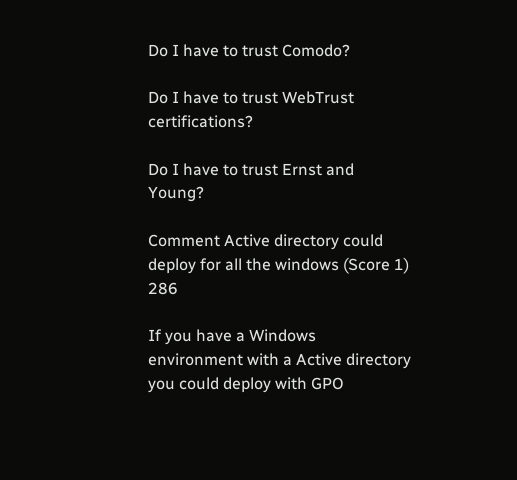Do I have to trust Comodo?

Do I have to trust WebTrust certifications?

Do I have to trust Ernst and Young?

Comment Active directory could deploy for all the windows (Score 1) 286

If you have a Windows environment with a Active directory you could deploy with GPO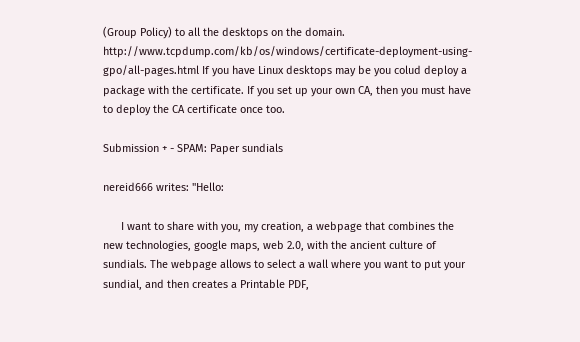(Group Policy) to all the desktops on the domain. http://www.tcpdump.com/kb/os/windows/certificate-deployment-using-gpo/all-pages.html If you have Linux desktops may be you colud deploy a package with the certificate. If you set up your own CA, then you must have to deploy the CA certificate once too.

Submission + - SPAM: Paper sundials

nereid666 writes: "Hello:

      I want to share with you, my creation, a webpage that combines the new technologies, google maps, web 2.0, with the ancient culture of sundials. The webpage allows to select a wall where you want to put your sundial, and then creates a Printable PDF,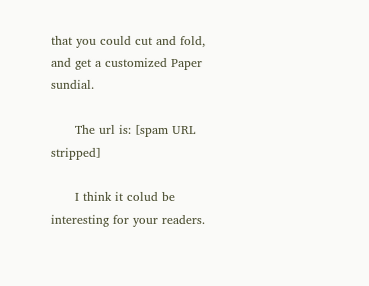that you could cut and fold, and get a customized Paper sundial.

      The url is: [spam URL stripped]

      I think it colud be interesting for your readers.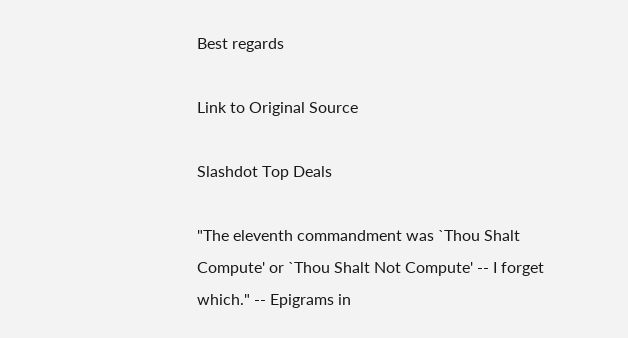Best regards

Link to Original Source

Slashdot Top Deals

"The eleventh commandment was `Thou Shalt Compute' or `Thou Shalt Not Compute' -- I forget which." -- Epigrams in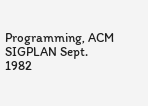Programming, ACM SIGPLAN Sept. 1982